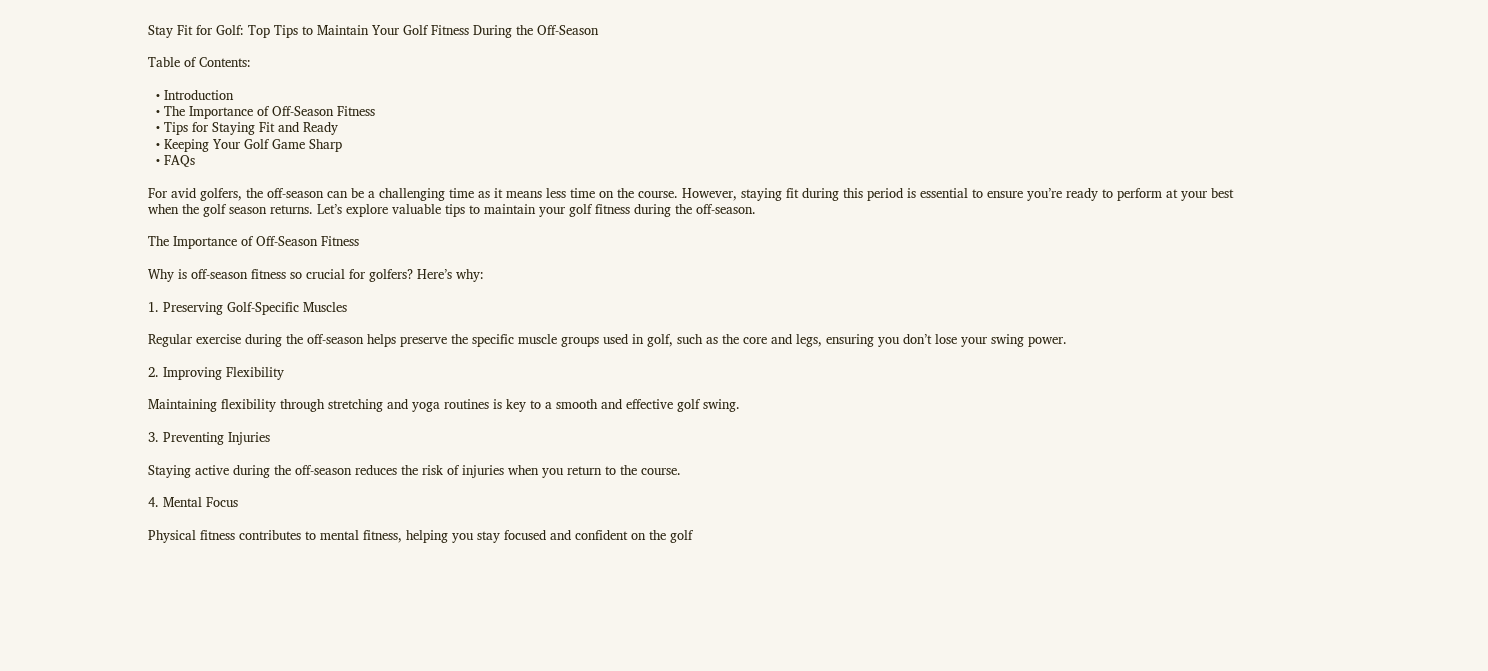Stay Fit for Golf: Top Tips to Maintain Your Golf Fitness During the Off-Season

Table of Contents:

  • Introduction
  • The Importance of Off-Season Fitness
  • Tips for Staying Fit and Ready
  • Keeping Your Golf Game Sharp
  • FAQs

For avid golfers, the off-season can be a challenging time as it means less time on the course. However, staying fit during this period is essential to ensure you’re ready to perform at your best when the golf season returns. Let’s explore valuable tips to maintain your golf fitness during the off-season.

The Importance of Off-Season Fitness

Why is off-season fitness so crucial for golfers? Here’s why:

1. Preserving Golf-Specific Muscles

Regular exercise during the off-season helps preserve the specific muscle groups used in golf, such as the core and legs, ensuring you don’t lose your swing power.

2. Improving Flexibility

Maintaining flexibility through stretching and yoga routines is key to a smooth and effective golf swing.

3. Preventing Injuries

Staying active during the off-season reduces the risk of injuries when you return to the course.

4. Mental Focus

Physical fitness contributes to mental fitness, helping you stay focused and confident on the golf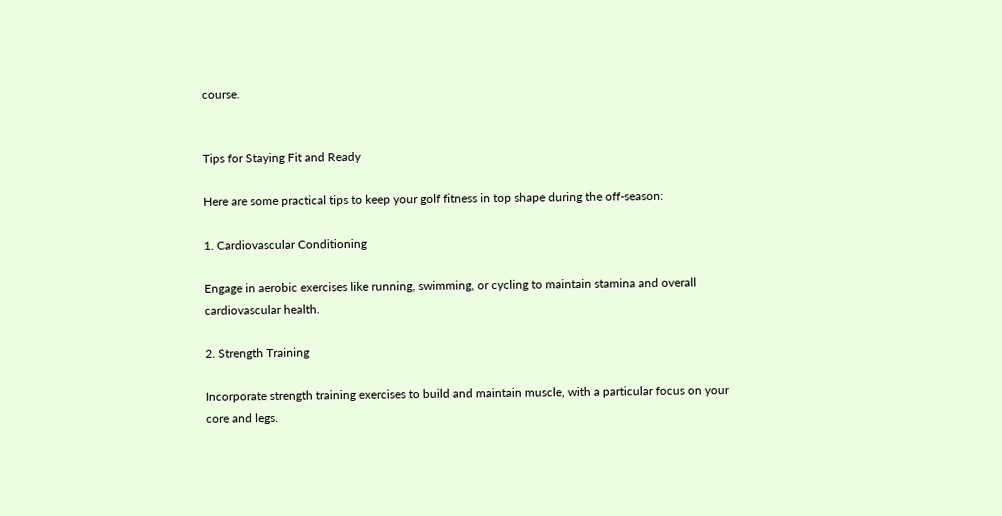course.


Tips for Staying Fit and Ready

Here are some practical tips to keep your golf fitness in top shape during the off-season:

1. Cardiovascular Conditioning

Engage in aerobic exercises like running, swimming, or cycling to maintain stamina and overall cardiovascular health.

2. Strength Training

Incorporate strength training exercises to build and maintain muscle, with a particular focus on your core and legs.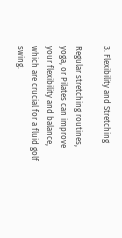3. Flexibility and Stretching

Regular stretching routines, yoga, or Pilates can improve your flexibility and balance, which are crucial for a fluid golf swing.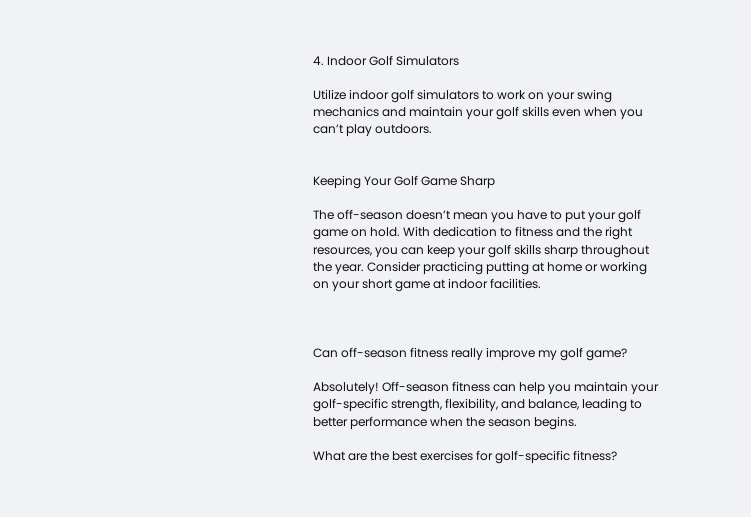4. Indoor Golf Simulators

Utilize indoor golf simulators to work on your swing mechanics and maintain your golf skills even when you can’t play outdoors.


Keeping Your Golf Game Sharp

The off-season doesn’t mean you have to put your golf game on hold. With dedication to fitness and the right resources, you can keep your golf skills sharp throughout the year. Consider practicing putting at home or working on your short game at indoor facilities.



Can off-season fitness really improve my golf game?

Absolutely! Off-season fitness can help you maintain your golf-specific strength, flexibility, and balance, leading to better performance when the season begins.

What are the best exercises for golf-specific fitness?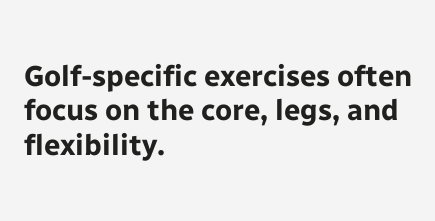Golf-specific exercises often focus on the core, legs, and flexibility.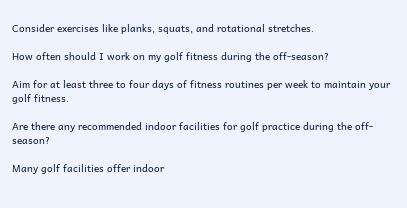Consider exercises like planks, squats, and rotational stretches.

How often should I work on my golf fitness during the off-season?

Aim for at least three to four days of fitness routines per week to maintain your golf fitness.

Are there any recommended indoor facilities for golf practice during the off-season?

Many golf facilities offer indoor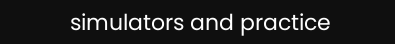simulators and practice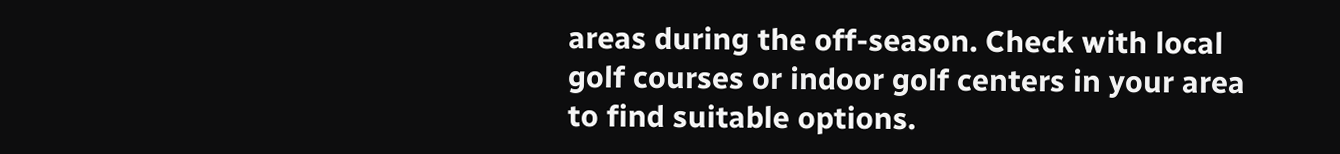areas during the off-season. Check with local golf courses or indoor golf centers in your area to find suitable options.